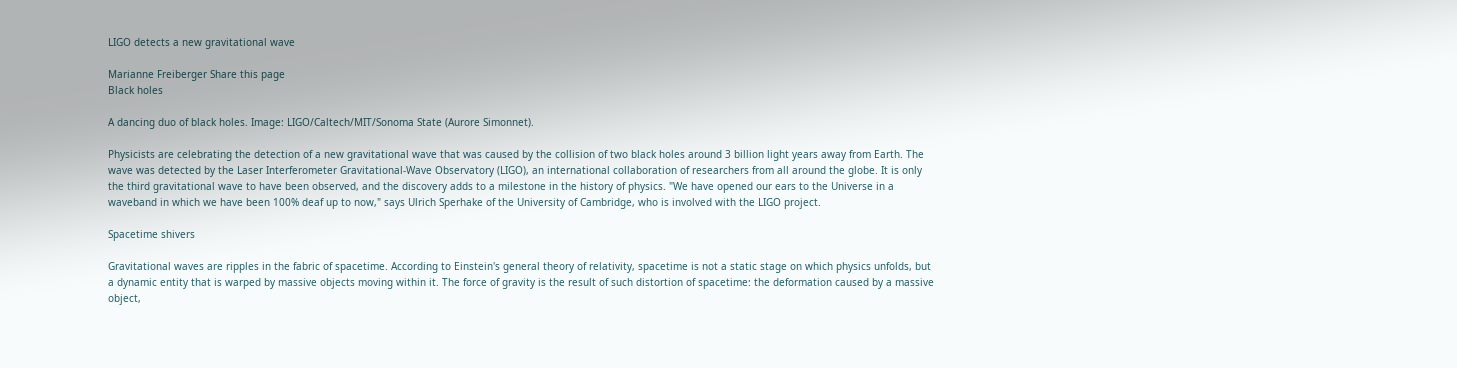LIGO detects a new gravitational wave

Marianne Freiberger Share this page
Black holes

A dancing duo of black holes. Image: LIGO/Caltech/MIT/Sonoma State (Aurore Simonnet).

Physicists are celebrating the detection of a new gravitational wave that was caused by the collision of two black holes around 3 billion light years away from Earth. The wave was detected by the Laser Interferometer Gravitational-Wave Observatory (LIGO), an international collaboration of researchers from all around the globe. It is only the third gravitational wave to have been observed, and the discovery adds to a milestone in the history of physics. "We have opened our ears to the Universe in a waveband in which we have been 100% deaf up to now," says Ulrich Sperhake of the University of Cambridge, who is involved with the LIGO project.

Spacetime shivers

Gravitational waves are ripples in the fabric of spacetime. According to Einstein's general theory of relativity, spacetime is not a static stage on which physics unfolds, but a dynamic entity that is warped by massive objects moving within it. The force of gravity is the result of such distortion of spacetime: the deformation caused by a massive object,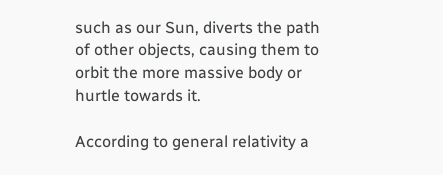such as our Sun, diverts the path of other objects, causing them to orbit the more massive body or hurtle towards it.

According to general relativity a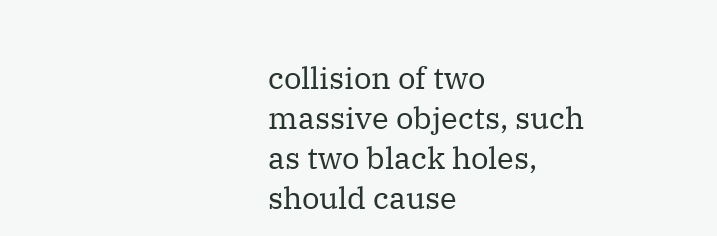collision of two massive objects, such as two black holes, should cause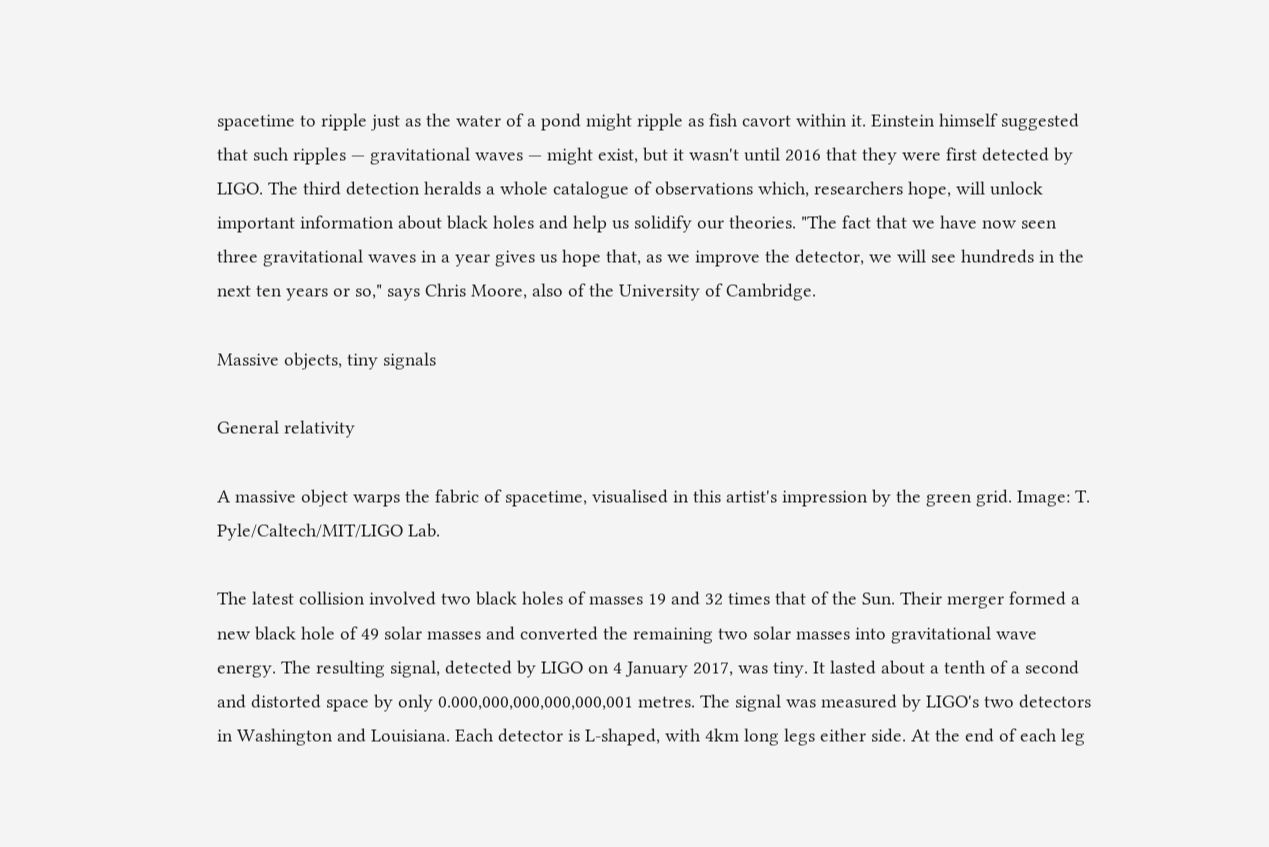spacetime to ripple just as the water of a pond might ripple as fish cavort within it. Einstein himself suggested that such ripples — gravitational waves — might exist, but it wasn't until 2016 that they were first detected by LIGO. The third detection heralds a whole catalogue of observations which, researchers hope, will unlock important information about black holes and help us solidify our theories. "The fact that we have now seen three gravitational waves in a year gives us hope that, as we improve the detector, we will see hundreds in the next ten years or so," says Chris Moore, also of the University of Cambridge.

Massive objects, tiny signals

General relativity

A massive object warps the fabric of spacetime, visualised in this artist's impression by the green grid. Image: T. Pyle/Caltech/MIT/LIGO Lab.

The latest collision involved two black holes of masses 19 and 32 times that of the Sun. Their merger formed a new black hole of 49 solar masses and converted the remaining two solar masses into gravitational wave energy. The resulting signal, detected by LIGO on 4 January 2017, was tiny. It lasted about a tenth of a second and distorted space by only 0.000,000,000,000,000,001 metres. The signal was measured by LIGO's two detectors in Washington and Louisiana. Each detector is L-shaped, with 4km long legs either side. At the end of each leg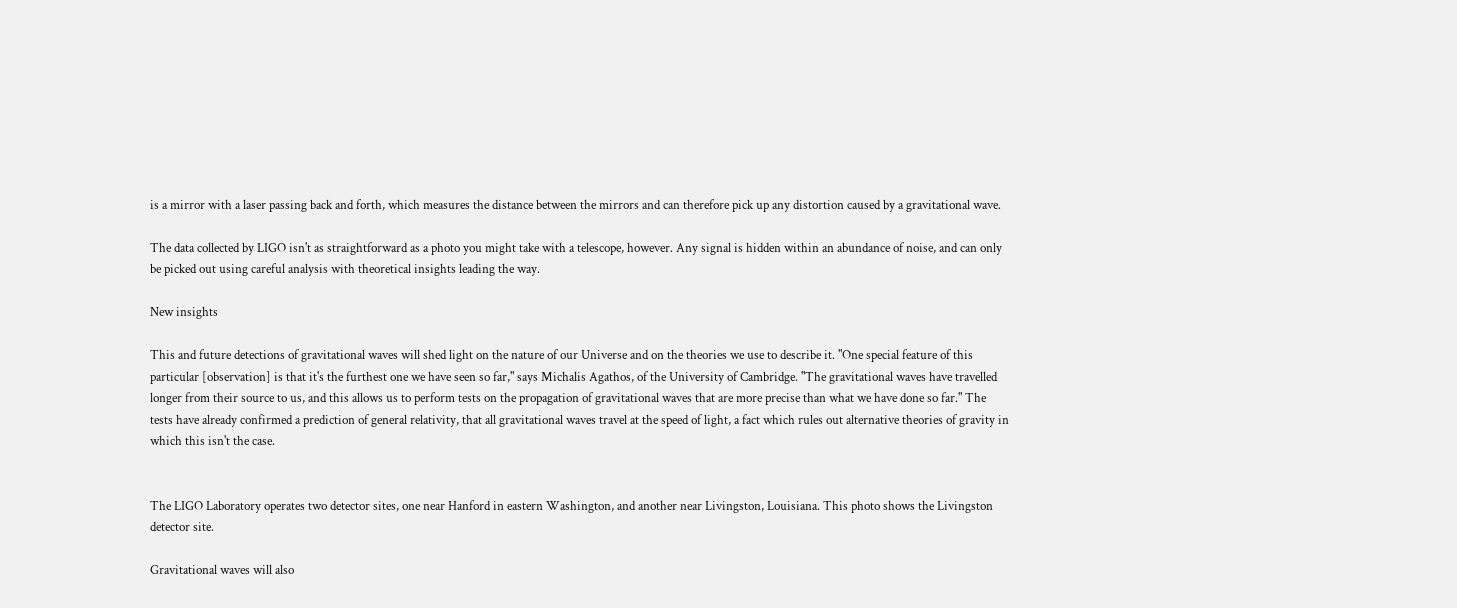is a mirror with a laser passing back and forth, which measures the distance between the mirrors and can therefore pick up any distortion caused by a gravitational wave.

The data collected by LIGO isn't as straightforward as a photo you might take with a telescope, however. Any signal is hidden within an abundance of noise, and can only be picked out using careful analysis with theoretical insights leading the way.

New insights

This and future detections of gravitational waves will shed light on the nature of our Universe and on the theories we use to describe it. "One special feature of this particular [observation] is that it's the furthest one we have seen so far," says Michalis Agathos, of the University of Cambridge. "The gravitational waves have travelled longer from their source to us, and this allows us to perform tests on the propagation of gravitational waves that are more precise than what we have done so far." The tests have already confirmed a prediction of general relativity, that all gravitational waves travel at the speed of light, a fact which rules out alternative theories of gravity in which this isn't the case.


The LIGO Laboratory operates two detector sites, one near Hanford in eastern Washington, and another near Livingston, Louisiana. This photo shows the Livingston detector site.

Gravitational waves will also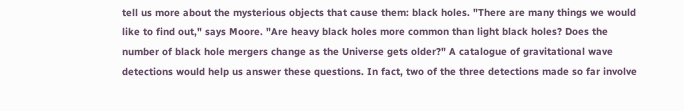tell us more about the mysterious objects that cause them: black holes. "There are many things we would like to find out," says Moore. "Are heavy black holes more common than light black holes? Does the number of black hole mergers change as the Universe gets older?" A catalogue of gravitational wave detections would help us answer these questions. In fact, two of the three detections made so far involve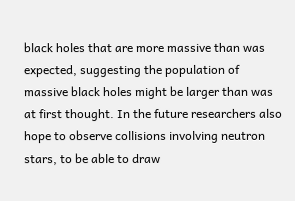black holes that are more massive than was expected, suggesting the population of massive black holes might be larger than was at first thought. In the future researchers also hope to observe collisions involving neutron stars, to be able to draw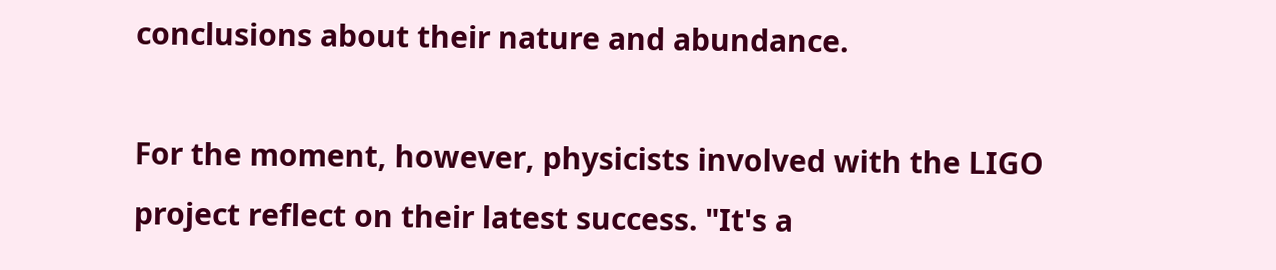conclusions about their nature and abundance.

For the moment, however, physicists involved with the LIGO project reflect on their latest success. "It's a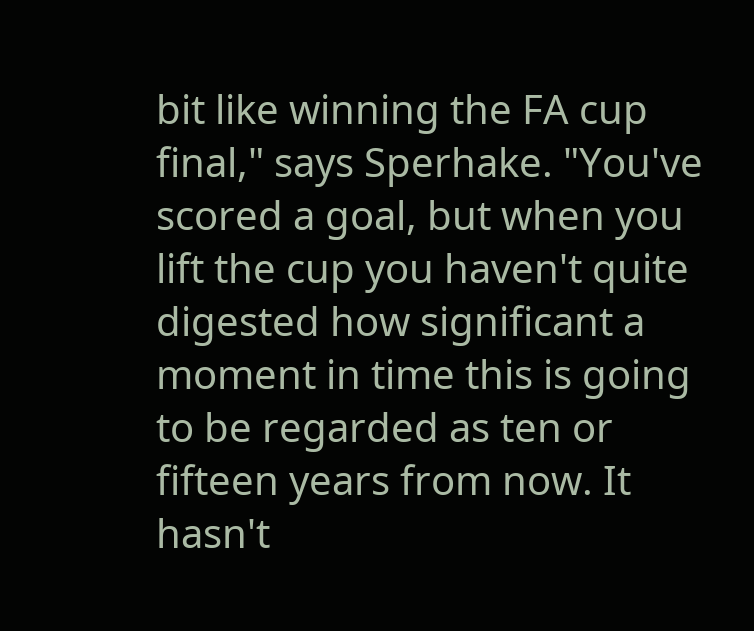bit like winning the FA cup final," says Sperhake. "You've scored a goal, but when you lift the cup you haven't quite digested how significant a moment in time this is going to be regarded as ten or fifteen years from now. It hasn't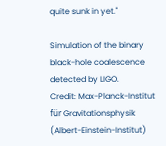quite sunk in yet."

Simulation of the binary black-hole coalescence detected by LIGO.
Credit: Max-Planck-Institut für Gravitationsphysik (Albert-Einstein-Institut)